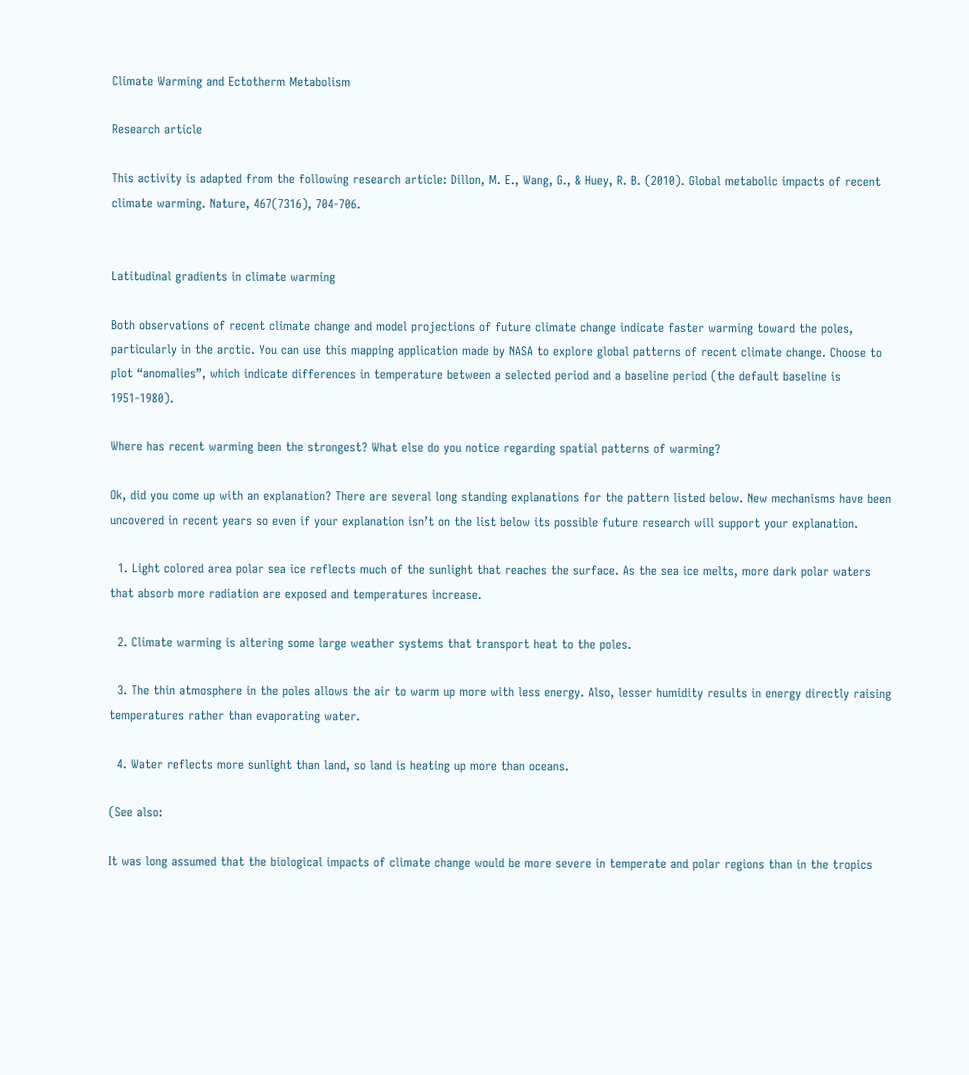Climate Warming and Ectotherm Metabolism

Research article

This activity is adapted from the following research article: Dillon, M. E., Wang, G., & Huey, R. B. (2010). Global metabolic impacts of recent climate warming. Nature, 467(7316), 704-706.


Latitudinal gradients in climate warming

Both observations of recent climate change and model projections of future climate change indicate faster warming toward the poles, particularly in the arctic. You can use this mapping application made by NASA to explore global patterns of recent climate change. Choose to plot “anomalies”, which indicate differences in temperature between a selected period and a baseline period (the default baseline is 1951-1980).

Where has recent warming been the strongest? What else do you notice regarding spatial patterns of warming?

Ok, did you come up with an explanation? There are several long standing explanations for the pattern listed below. New mechanisms have been uncovered in recent years so even if your explanation isn’t on the list below its possible future research will support your explanation.

  1. Light colored area polar sea ice reflects much of the sunlight that reaches the surface. As the sea ice melts, more dark polar waters that absorb more radiation are exposed and temperatures increase.

  2. Climate warming is altering some large weather systems that transport heat to the poles.

  3. The thin atmosphere in the poles allows the air to warm up more with less energy. Also, lesser humidity results in energy directly raising temperatures rather than evaporating water.

  4. Water reflects more sunlight than land, so land is heating up more than oceans.

(See also:

It was long assumed that the biological impacts of climate change would be more severe in temperate and polar regions than in the tropics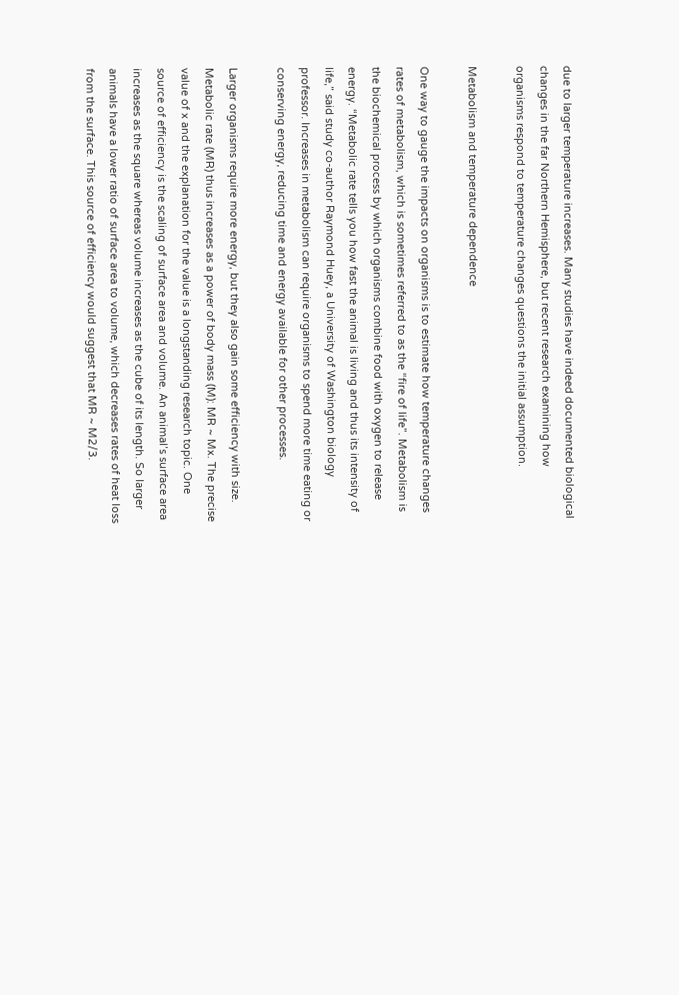due to larger temperature increases. Many studies have indeed documented biological changes in the far Northern Hemisphere, but recent research examining how organisms respond to temperature changes questions the initial assumption.

Metabolism and temperature dependence

One way to gauge the impacts on organisms is to estimate how temperature changes rates of metabolism, which is sometimes referred to as the “fire of life”. Metabolism is the biochemical process by which organisms combine food with oxygen to release energy. “Metabolic rate tells you how fast the animal is living and thus its intensity of life,” said study co-author Raymond Huey, a University of Washington biology professor. Increases in metabolism can require organisms to spend more time eating or conserving energy, reducing time and energy available for other processes.

Larger organisms require more energy, but they also gain some efficiency with size. Metabolic rate (MR) thus increases as a power of body mass (M): MR ~ Mx. The precise value of x and the explanation for the value is a longstanding research topic. One source of efficiency is the scaling of surface area and volume. An animal’s surface area increases as the square whereas volume increases as the cube of its length. So larger animals have a lower ratio of surface area to volume, which decreases rates of heat loss from the surface. This source of efficiency would suggest that MR ~ M2/3.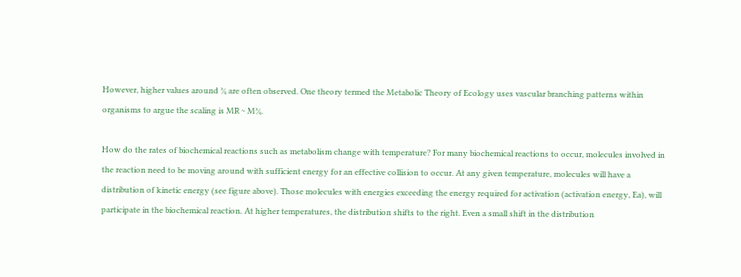However, higher values around ¾ are often observed. One theory termed the Metabolic Theory of Ecology uses vascular branching patterns within organisms to argue the scaling is MR ~ M¾.

How do the rates of biochemical reactions such as metabolism change with temperature? For many biochemical reactions to occur, molecules involved in the reaction need to be moving around with sufficient energy for an effective collision to occur. At any given temperature, molecules will have a distribution of kinetic energy (see figure above). Those molecules with energies exceeding the energy required for activation (activation energy, Ea), will participate in the biochemical reaction. At higher temperatures, the distribution shifts to the right. Even a small shift in the distribution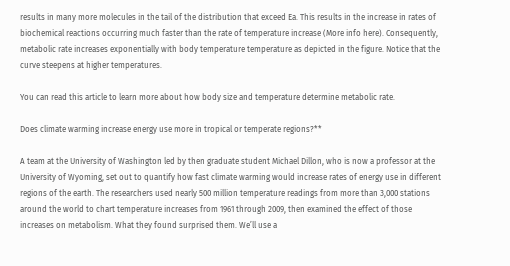results in many more molecules in the tail of the distribution that exceed Ea. This results in the increase in rates of biochemical reactions occurring much faster than the rate of temperature increase (More info here). Consequently, metabolic rate increases exponentially with body temperature temperature as depicted in the figure. Notice that the curve steepens at higher temperatures.

You can read this article to learn more about how body size and temperature determine metabolic rate.

Does climate warming increase energy use more in tropical or temperate regions?**

A team at the University of Washington led by then graduate student Michael Dillon, who is now a professor at the University of Wyoming, set out to quantify how fast climate warming would increase rates of energy use in different regions of the earth. The researchers used nearly 500 million temperature readings from more than 3,000 stations around the world to chart temperature increases from 1961 through 2009, then examined the effect of those increases on metabolism. What they found surprised them. We’ll use a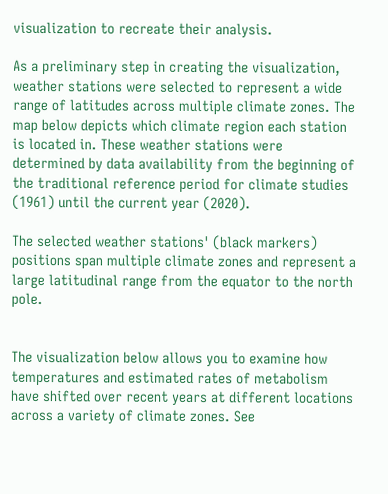visualization to recreate their analysis.

As a preliminary step in creating the visualization, weather stations were selected to represent a wide range of latitudes across multiple climate zones. The map below depicts which climate region each station is located in. These weather stations were determined by data availability from the beginning of the traditional reference period for climate studies (1961) until the current year (2020).

The selected weather stations' (black markers) positions span multiple climate zones and represent a large latitudinal range from the equator to the north pole.


The visualization below allows you to examine how temperatures and estimated rates of metabolism have shifted over recent years at different locations across a variety of climate zones. See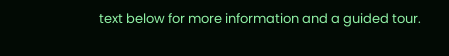text below for more information and a guided tour.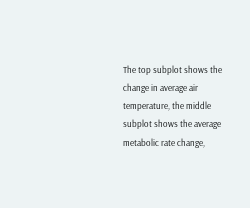The top subplot shows the change in average air temperature, the middle subplot shows the average metabolic rate change,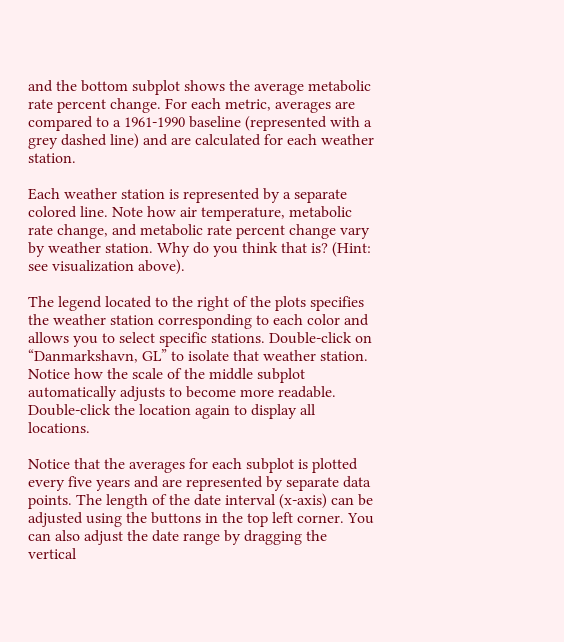and the bottom subplot shows the average metabolic rate percent change. For each metric, averages are compared to a 1961-1990 baseline (represented with a grey dashed line) and are calculated for each weather station.

Each weather station is represented by a separate colored line. Note how air temperature, metabolic rate change, and metabolic rate percent change vary by weather station. Why do you think that is? (Hint: see visualization above).

The legend located to the right of the plots specifies the weather station corresponding to each color and allows you to select specific stations. Double-click on “Danmarkshavn, GL” to isolate that weather station. Notice how the scale of the middle subplot automatically adjusts to become more readable. Double-click the location again to display all locations.

Notice that the averages for each subplot is plotted every five years and are represented by separate data points. The length of the date interval (x-axis) can be adjusted using the buttons in the top left corner. You can also adjust the date range by dragging the vertical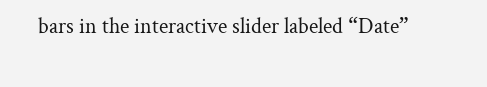bars in the interactive slider labeled “Date”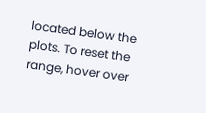located below the plots. To reset the range, hover over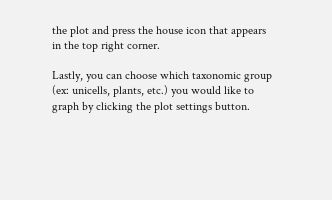the plot and press the house icon that appears in the top right corner.

Lastly, you can choose which taxonomic group (ex: unicells, plants, etc.) you would like to graph by clicking the plot settings button.